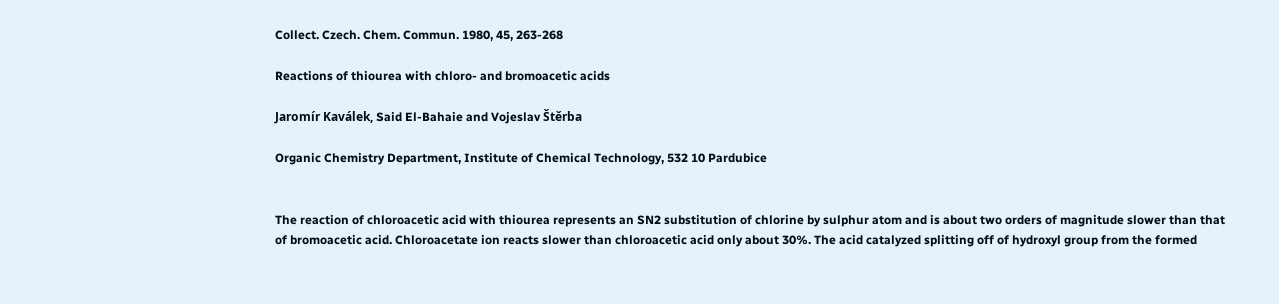Collect. Czech. Chem. Commun. 1980, 45, 263-268

Reactions of thiourea with chloro- and bromoacetic acids

Jaromír Kaválek, Said El-Bahaie and Vojeslav Štěrba

Organic Chemistry Department, Institute of Chemical Technology, 532 10 Pardubice


The reaction of chloroacetic acid with thiourea represents an SN2 substitution of chlorine by sulphur atom and is about two orders of magnitude slower than that of bromoacetic acid. Chloroacetate ion reacts slower than chloroacetic acid only about 30%. The acid catalyzed splitting off of hydroxyl group from the formed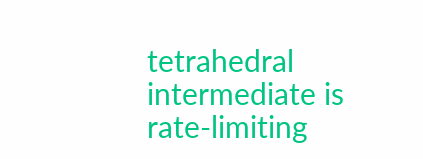tetrahedral intermediate is rate-limiting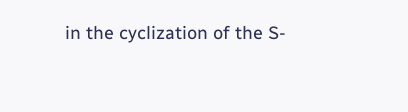in the cyclization of the S-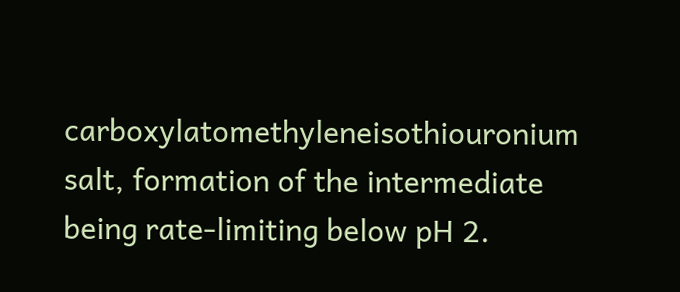carboxylatomethyleneisothiouronium salt, formation of the intermediate being rate-limiting below pH 2.